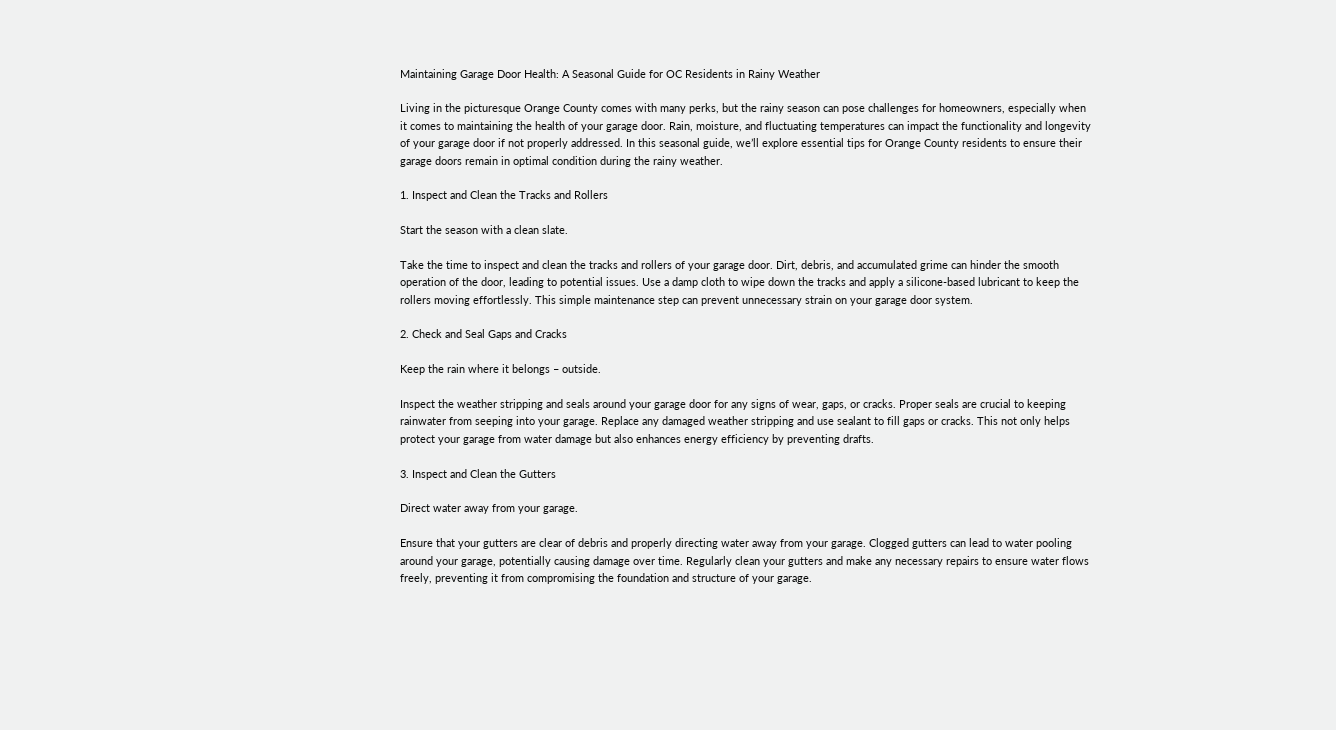Maintaining Garage Door Health: A Seasonal Guide for OC Residents in Rainy Weather

Living in the picturesque Orange County comes with many perks, but the rainy season can pose challenges for homeowners, especially when it comes to maintaining the health of your garage door. Rain, moisture, and fluctuating temperatures can impact the functionality and longevity of your garage door if not properly addressed. In this seasonal guide, we’ll explore essential tips for Orange County residents to ensure their garage doors remain in optimal condition during the rainy weather.

1. Inspect and Clean the Tracks and Rollers

Start the season with a clean slate.

Take the time to inspect and clean the tracks and rollers of your garage door. Dirt, debris, and accumulated grime can hinder the smooth operation of the door, leading to potential issues. Use a damp cloth to wipe down the tracks and apply a silicone-based lubricant to keep the rollers moving effortlessly. This simple maintenance step can prevent unnecessary strain on your garage door system.

2. Check and Seal Gaps and Cracks

Keep the rain where it belongs – outside.

Inspect the weather stripping and seals around your garage door for any signs of wear, gaps, or cracks. Proper seals are crucial to keeping rainwater from seeping into your garage. Replace any damaged weather stripping and use sealant to fill gaps or cracks. This not only helps protect your garage from water damage but also enhances energy efficiency by preventing drafts.

3. Inspect and Clean the Gutters

Direct water away from your garage.

Ensure that your gutters are clear of debris and properly directing water away from your garage. Clogged gutters can lead to water pooling around your garage, potentially causing damage over time. Regularly clean your gutters and make any necessary repairs to ensure water flows freely, preventing it from compromising the foundation and structure of your garage.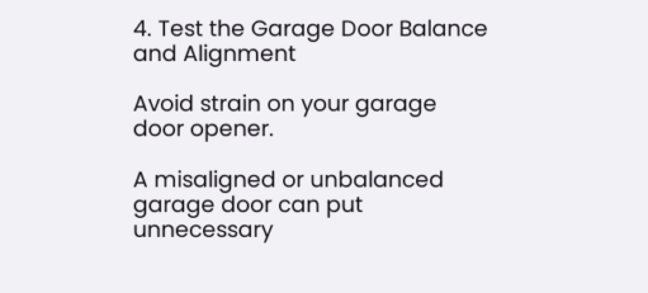4. Test the Garage Door Balance and Alignment

Avoid strain on your garage door opener.

A misaligned or unbalanced garage door can put unnecessary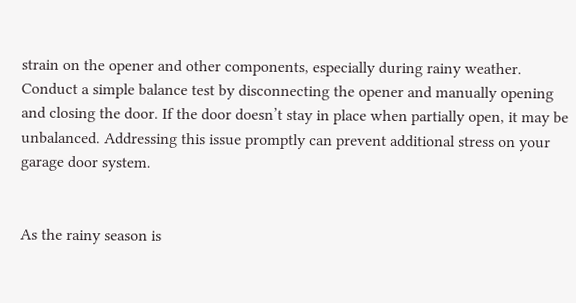strain on the opener and other components, especially during rainy weather. Conduct a simple balance test by disconnecting the opener and manually opening and closing the door. If the door doesn’t stay in place when partially open, it may be unbalanced. Addressing this issue promptly can prevent additional stress on your garage door system.


As the rainy season is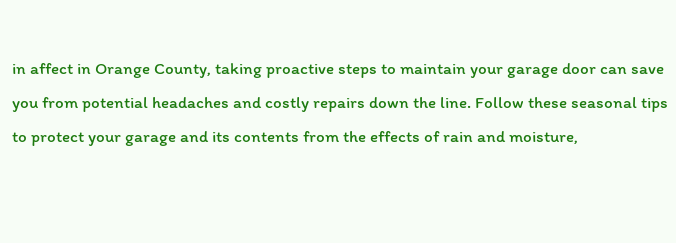in affect in Orange County, taking proactive steps to maintain your garage door can save you from potential headaches and costly repairs down the line. Follow these seasonal tips to protect your garage and its contents from the effects of rain and moisture,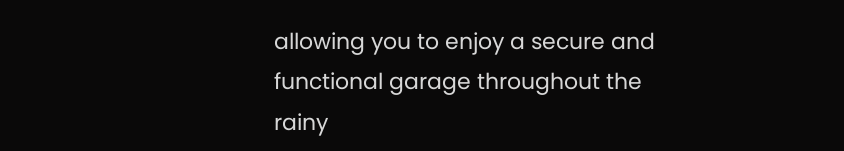allowing you to enjoy a secure and functional garage throughout the rainy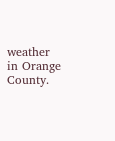weather in Orange County.